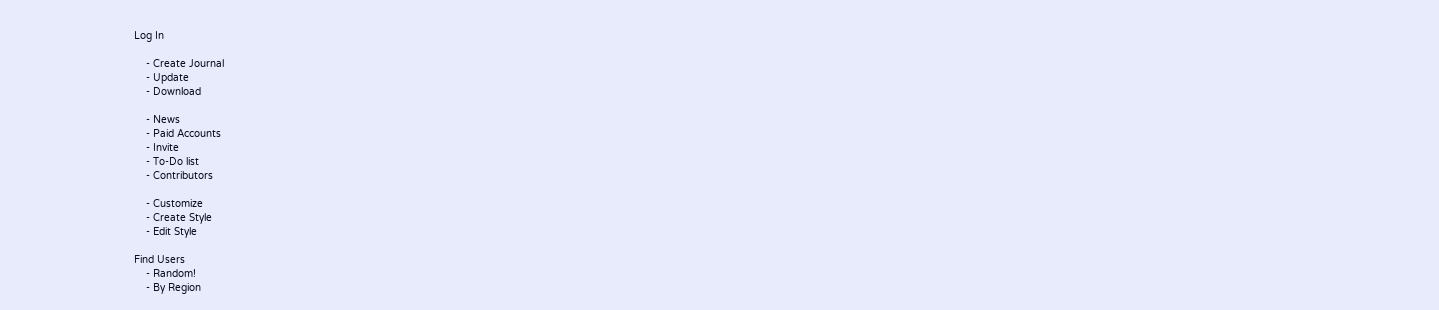Log In

    - Create Journal
    - Update
    - Download

    - News
    - Paid Accounts
    - Invite
    - To-Do list
    - Contributors

    - Customize
    - Create Style
    - Edit Style

Find Users
    - Random!
    - By Region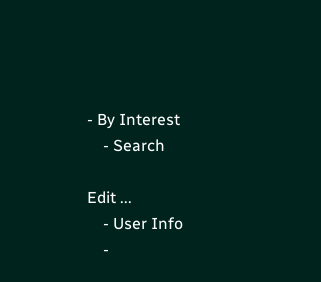- By Interest
    - Search

Edit ...
    - User Info
    -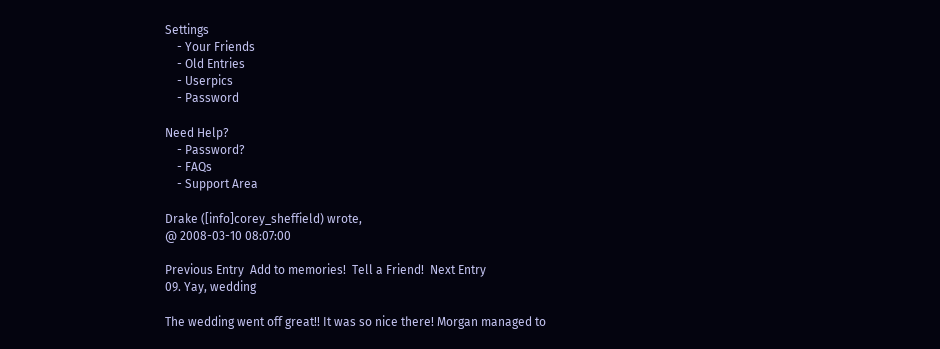Settings
    - Your Friends
    - Old Entries
    - Userpics
    - Password

Need Help?
    - Password?
    - FAQs
    - Support Area

Drake ([info]corey_sheffield) wrote,
@ 2008-03-10 08:07:00

Previous Entry  Add to memories!  Tell a Friend!  Next Entry
09. Yay, wedding

The wedding went off great!! It was so nice there! Morgan managed to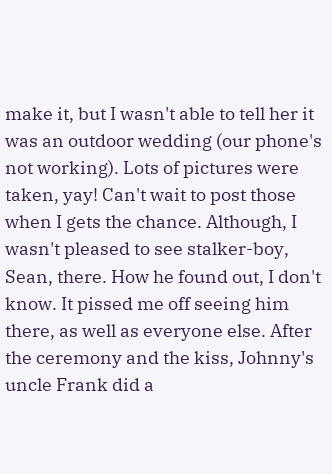make it, but I wasn't able to tell her it was an outdoor wedding (our phone's not working). Lots of pictures were taken, yay! Can't wait to post those when I gets the chance. Although, I wasn't pleased to see stalker-boy, Sean, there. How he found out, I don't know. It pissed me off seeing him there, as well as everyone else. After the ceremony and the kiss, Johnny's uncle Frank did a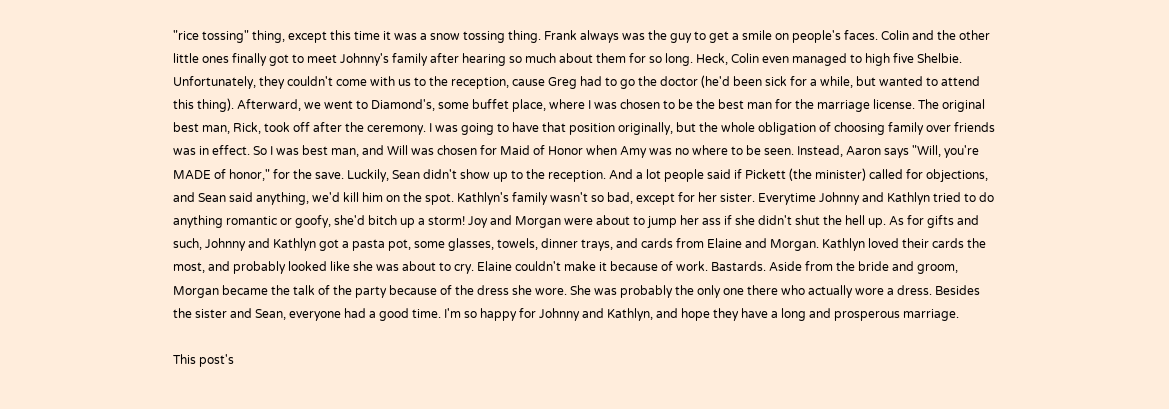"rice tossing" thing, except this time it was a snow tossing thing. Frank always was the guy to get a smile on people's faces. Colin and the other little ones finally got to meet Johnny's family after hearing so much about them for so long. Heck, Colin even managed to high five Shelbie. Unfortunately, they couldn't come with us to the reception, cause Greg had to go the doctor (he'd been sick for a while, but wanted to attend this thing). Afterward, we went to Diamond's, some buffet place, where I was chosen to be the best man for the marriage license. The original best man, Rick, took off after the ceremony. I was going to have that position originally, but the whole obligation of choosing family over friends was in effect. So I was best man, and Will was chosen for Maid of Honor when Amy was no where to be seen. Instead, Aaron says "Will, you're MADE of honor," for the save. Luckily, Sean didn't show up to the reception. And a lot people said if Pickett (the minister) called for objections, and Sean said anything, we'd kill him on the spot. Kathlyn's family wasn't so bad, except for her sister. Everytime Johnny and Kathlyn tried to do anything romantic or goofy, she'd bitch up a storm! Joy and Morgan were about to jump her ass if she didn't shut the hell up. As for gifts and such, Johnny and Kathlyn got a pasta pot, some glasses, towels, dinner trays, and cards from Elaine and Morgan. Kathlyn loved their cards the most, and probably looked like she was about to cry. Elaine couldn't make it because of work. Bastards. Aside from the bride and groom, Morgan became the talk of the party because of the dress she wore. She was probably the only one there who actually wore a dress. Besides the sister and Sean, everyone had a good time. I'm so happy for Johnny and Kathlyn, and hope they have a long and prosperous marriage.

This post's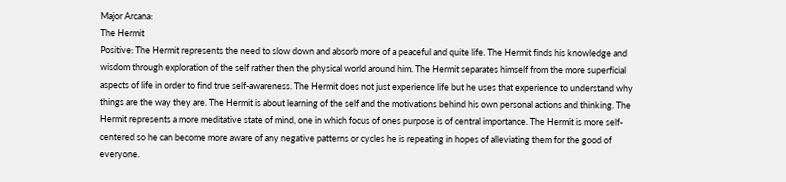Major Arcana:
The Hermit
Positive: The Hermit represents the need to slow down and absorb more of a peaceful and quite life. The Hermit finds his knowledge and wisdom through exploration of the self rather then the physical world around him. The Hermit separates himself from the more superficial aspects of life in order to find true self-awareness. The Hermit does not just experience life but he uses that experience to understand why things are the way they are. The Hermit is about learning of the self and the motivations behind his own personal actions and thinking. The Hermit represents a more meditative state of mind, one in which focus of ones purpose is of central importance. The Hermit is more self-centered so he can become more aware of any negative patterns or cycles he is repeating in hopes of alleviating them for the good of everyone.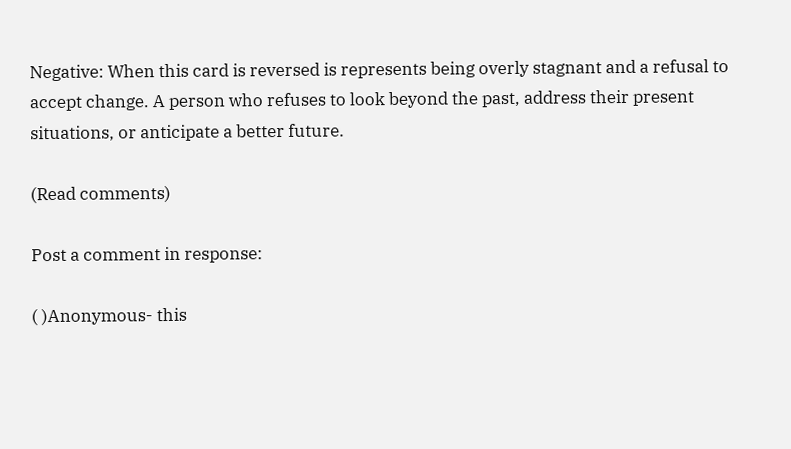Negative: When this card is reversed is represents being overly stagnant and a refusal to accept change. A person who refuses to look beyond the past, address their present situations, or anticipate a better future.

(Read comments)

Post a comment in response:

( )Anonymous- this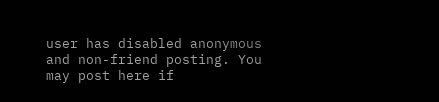user has disabled anonymous and non-friend posting. You may post here if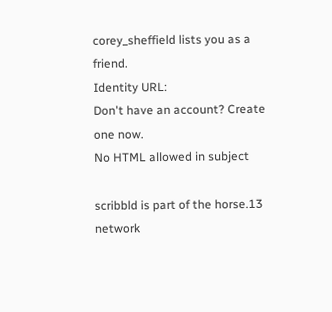corey_sheffield lists you as a friend.
Identity URL:
Don't have an account? Create one now.
No HTML allowed in subject

scribbld is part of the horse.13 network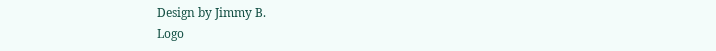Design by Jimmy B.
Logo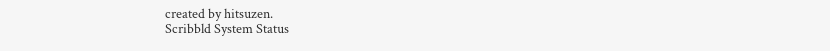created by hitsuzen.
Scribbld System Status